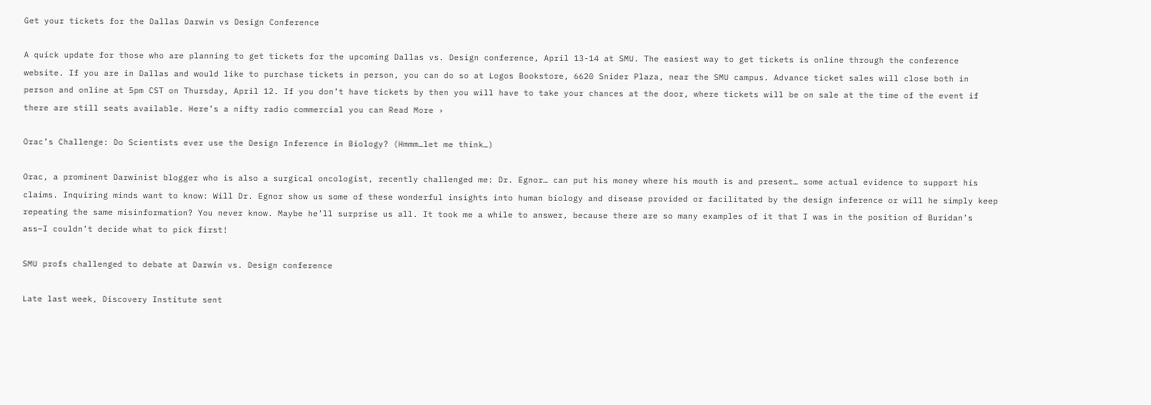Get your tickets for the Dallas Darwin vs Design Conference

A quick update for those who are planning to get tickets for the upcoming Dallas vs. Design conference, April 13-14 at SMU. The easiest way to get tickets is online through the conference website. If you are in Dallas and would like to purchase tickets in person, you can do so at Logos Bookstore, 6620 Snider Plaza, near the SMU campus. Advance ticket sales will close both in person and online at 5pm CST on Thursday, April 12. If you don’t have tickets by then you will have to take your chances at the door, where tickets will be on sale at the time of the event if there are still seats available. Here’s a nifty radio commercial you can Read More ›

Orac’s Challenge: Do Scientists ever use the Design Inference in Biology? (Hmmm…let me think…)

Orac, a prominent Darwinist blogger who is also a surgical oncologist, recently challenged me: Dr. Egnor… can put his money where his mouth is and present… some actual evidence to support his claims. Inquiring minds want to know: Will Dr. Egnor show us some of these wonderful insights into human biology and disease provided or facilitated by the design inference or will he simply keep repeating the same misinformation? You never know. Maybe he’ll surprise us all. It took me a while to answer, because there are so many examples of it that I was in the position of Buridan’s ass–I couldn’t decide what to pick first!

SMU profs challenged to debate at Darwin vs. Design conference

Late last week, Discovery Institute sent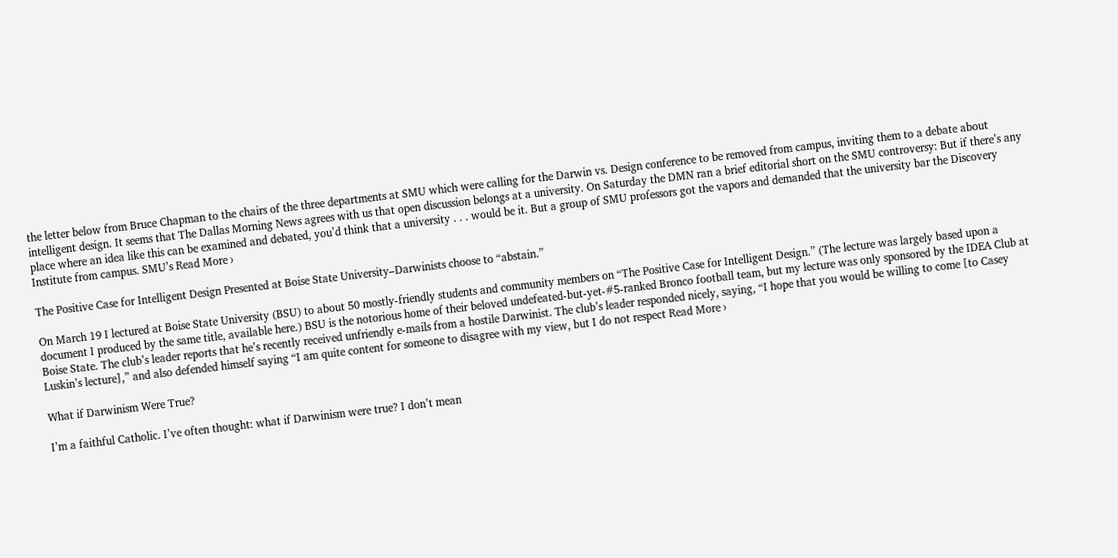the letter below from Bruce Chapman to the chairs of the three departments at SMU which were calling for the Darwin vs. Design conference to be removed from campus, inviting them to a debate about intelligent design. It seems that The Dallas Morning News agrees with us that open discussion belongs at a university. On Saturday the DMN ran a brief editorial short on the SMU controversy: But if there’s any place where an idea like this can be examined and debated, you’d think that a university . . . would be it. But a group of SMU professors got the vapors and demanded that the university bar the Discovery Institute from campus. SMU’s Read More ›

The Positive Case for Intelligent Design Presented at Boise State University–Darwinists choose to “abstain.”

On March 19 I lectured at Boise State University (BSU) to about 50 mostly-friendly students and community members on “The Positive Case for Intelligent Design.” (The lecture was largely based upon a document I produced by the same title, available here.) BSU is the notorious home of their beloved undefeated-but-yet-#5-ranked Bronco football team, but my lecture was only sponsored by the IDEA Club at Boise State. The club’s leader reports that he’s recently received unfriendly e-mails from a hostile Darwinist. The club’s leader responded nicely, saying, “I hope that you would be willing to come [to Casey Luskin’s lecture],” and also defended himself saying “I am quite content for someone to disagree with my view, but I do not respect Read More ›

What if Darwinism Were True?

I’m a faithful Catholic. I’ve often thought: what if Darwinism were true? I don’t mean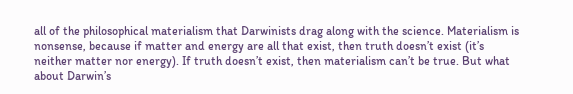all of the philosophical materialism that Darwinists drag along with the science. Materialism is nonsense, because if matter and energy are all that exist, then truth doesn’t exist (it’s neither matter nor energy). If truth doesn’t exist, then materialism can’t be true. But what about Darwin’s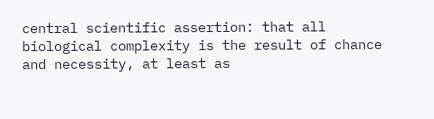central scientific assertion: that all biological complexity is the result of chance and necessity, at least as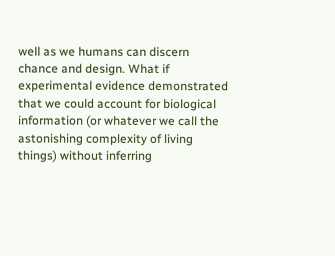well as we humans can discern chance and design. What if experimental evidence demonstrated that we could account for biological information (or whatever we call the astonishing complexity of living things) without inferring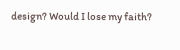design? Would I lose my faith?